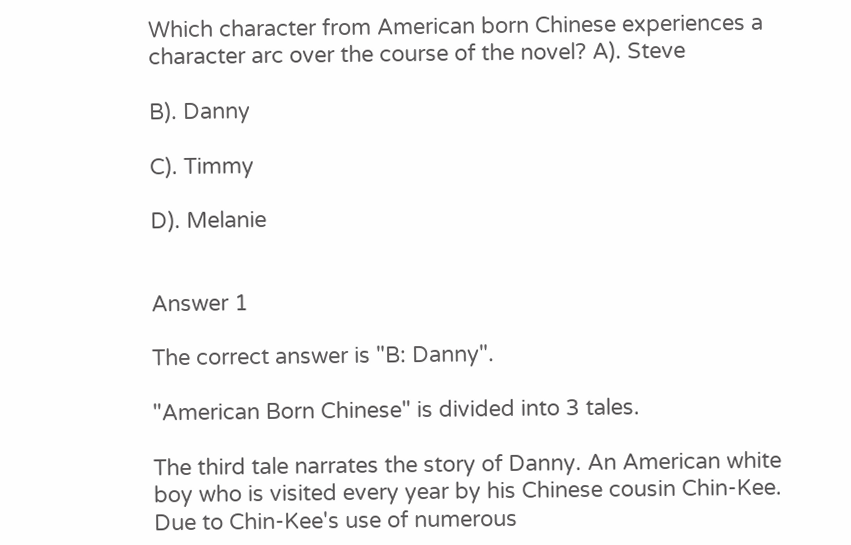Which character from American born Chinese experiences a character arc over the course of the novel? A). Steve

B). Danny

C). Timmy

D). Melanie


Answer 1

The correct answer is "B: Danny".

"American Born Chinese" is divided into 3 tales.

The third tale narrates the story of Danny. An American white boy who is visited every year by his Chinese cousin Chin-Kee. Due to Chin-Kee's use of numerous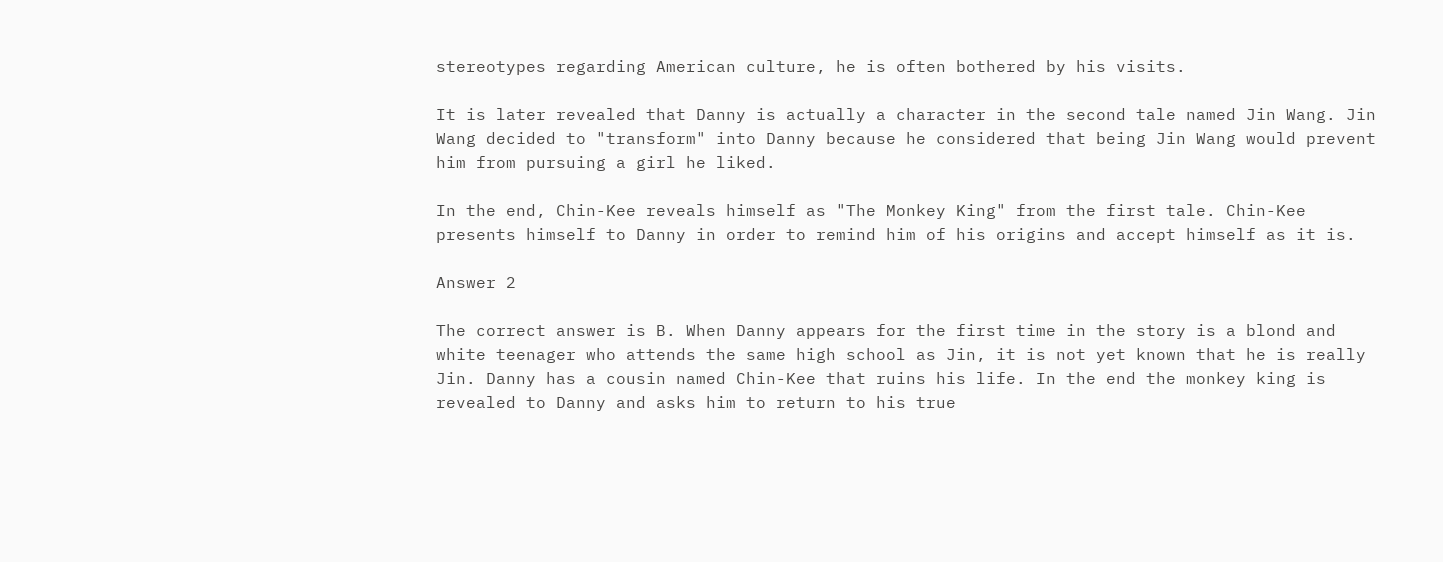stereotypes regarding American culture, he is often bothered by his visits.

It is later revealed that Danny is actually a character in the second tale named Jin Wang. Jin Wang decided to "transform" into Danny because he considered that being Jin Wang would prevent him from pursuing a girl he liked.

In the end, Chin-Kee reveals himself as "The Monkey King" from the first tale. Chin-Kee presents himself to Danny in order to remind him of his origins and accept himself as it is.

Answer 2

The correct answer is B. When Danny appears for the first time in the story is a blond and white teenager who attends the same high school as Jin, it is not yet known that he is really Jin. Danny has a cousin named Chin-Kee that ruins his life. In the end the monkey king is revealed to Danny and asks him to return to his true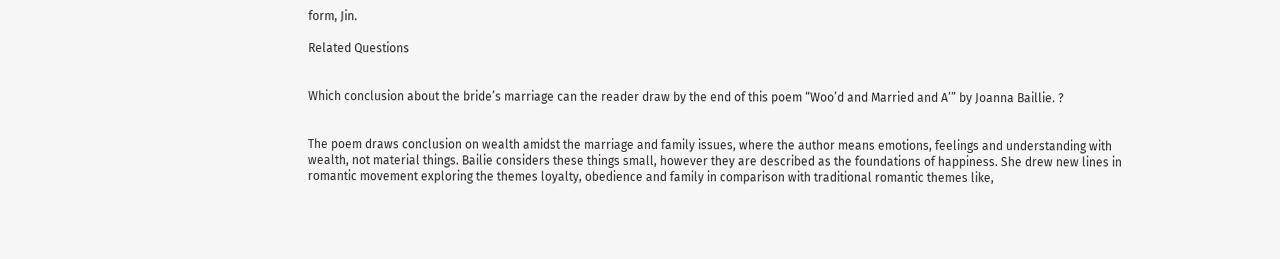form, Jin.

Related Questions


Which conclusion about the bride’s marriage can the reader draw by the end of this poem “Woo’d and Married and A’” by Joanna Baillie. ?


The poem draws conclusion on wealth amidst the marriage and family issues, where the author means emotions, feelings and understanding with wealth, not material things. Bailie considers these things small, however they are described as the foundations of happiness. She drew new lines in romantic movement exploring the themes loyalty, obedience and family in comparison with traditional romantic themes like,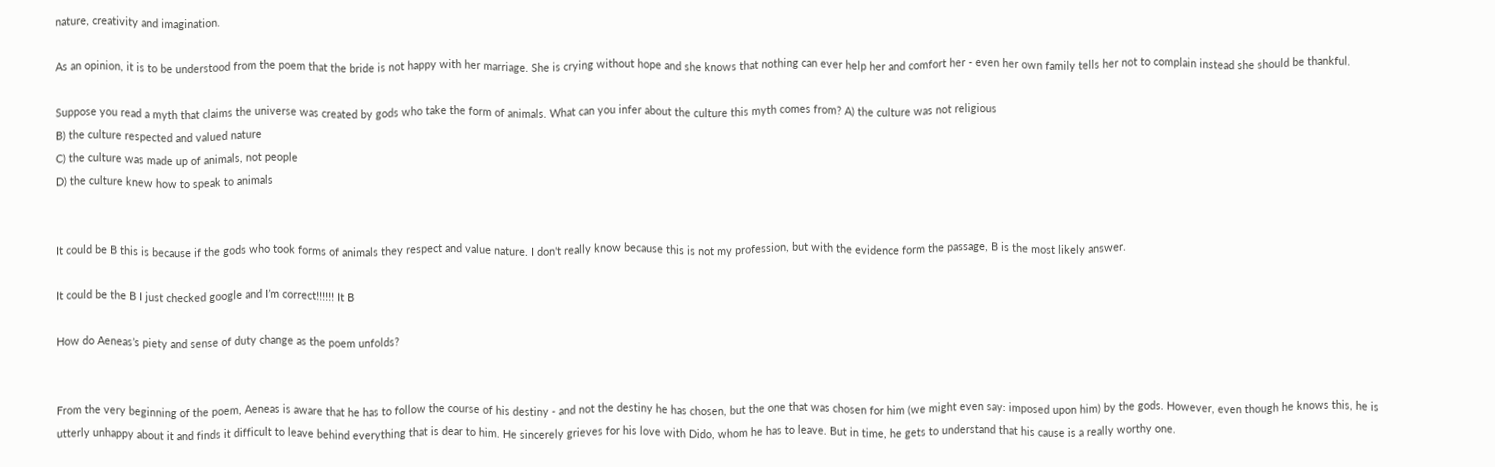nature, creativity and imagination.

As an opinion, it is to be understood from the poem that the bride is not happy with her marriage. She is crying without hope and she knows that nothing can ever help her and comfort her - even her own family tells her not to complain instead she should be thankful.

Suppose you read a myth that claims the universe was created by gods who take the form of animals. What can you infer about the culture this myth comes from? A) the culture was not religious
B) the culture respected and valued nature
C) the culture was made up of animals, not people
D) the culture knew how to speak to animals


It could be B this is because if the gods who took forms of animals they respect and value nature. I don't really know because this is not my profession, but with the evidence form the passage, B is the most likely answer.

It could be the B I just checked google and I’m correct!!!!!! It B

How do Aeneas’s piety and sense of duty change as the poem unfolds?


From the very beginning of the poem, Aeneas is aware that he has to follow the course of his destiny - and not the destiny he has chosen, but the one that was chosen for him (we might even say: imposed upon him) by the gods. However, even though he knows this, he is utterly unhappy about it and finds it difficult to leave behind everything that is dear to him. He sincerely grieves for his love with Dido, whom he has to leave. But in time, he gets to understand that his cause is a really worthy one.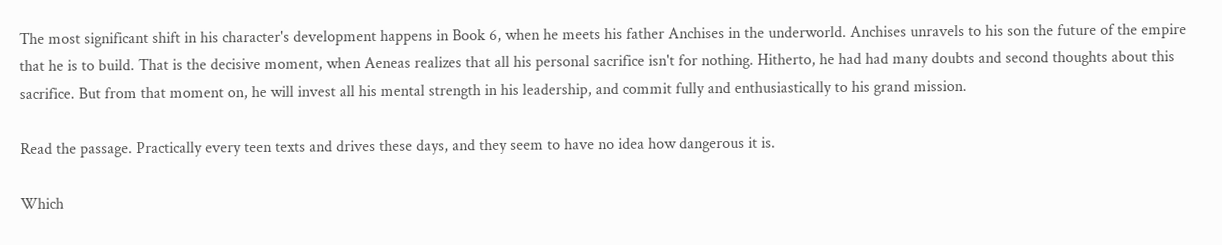The most significant shift in his character's development happens in Book 6, when he meets his father Anchises in the underworld. Anchises unravels to his son the future of the empire that he is to build. That is the decisive moment, when Aeneas realizes that all his personal sacrifice isn't for nothing. Hitherto, he had had many doubts and second thoughts about this sacrifice. But from that moment on, he will invest all his mental strength in his leadership, and commit fully and enthusiastically to his grand mission.

Read the passage. Practically every teen texts and drives these days, and they seem to have no idea how dangerous it is.

Which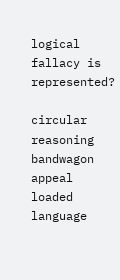logical fallacy is represented?

circular reasoning
bandwagon appeal
loaded language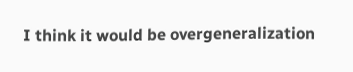I think it would be overgeneralization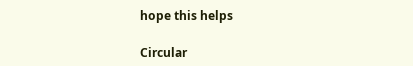hope this helps

Circular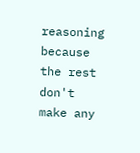reasoning because the rest don't make any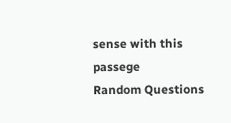sense with this passege
Random Questions